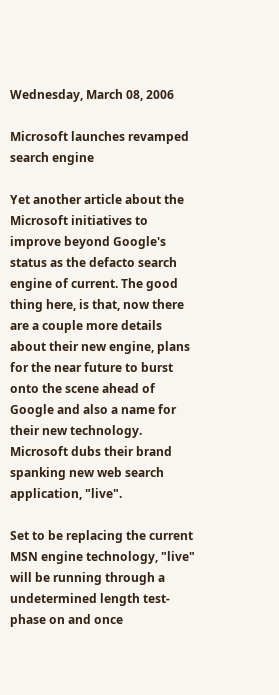Wednesday, March 08, 2006

Microsoft launches revamped search engine

Yet another article about the Microsoft initiatives to improve beyond Google's status as the defacto search engine of current. The good thing here, is that, now there are a couple more details about their new engine, plans for the near future to burst onto the scene ahead of Google and also a name for their new technology. Microsoft dubs their brand spanking new web search application, "live".

Set to be replacing the current MSN engine technology, "live" will be running through a undetermined length test-phase on and once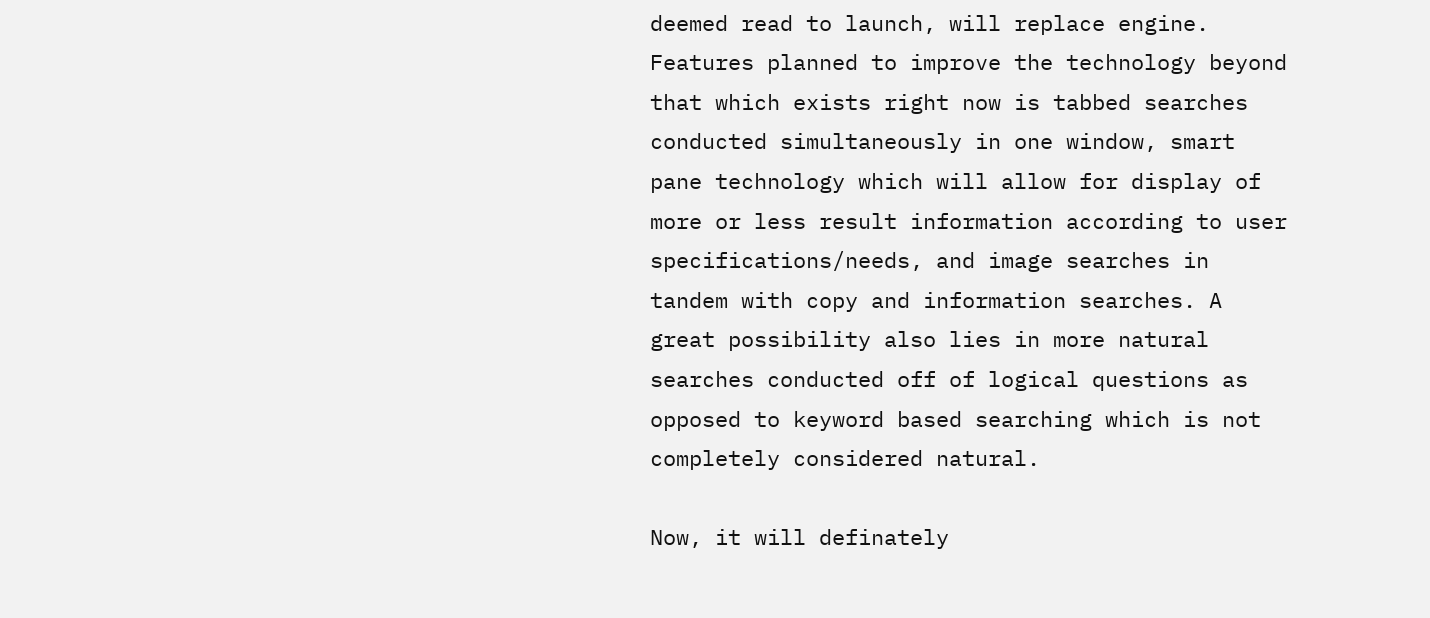deemed read to launch, will replace engine. Features planned to improve the technology beyond that which exists right now is tabbed searches conducted simultaneously in one window, smart pane technology which will allow for display of more or less result information according to user specifications/needs, and image searches in tandem with copy and information searches. A great possibility also lies in more natural searches conducted off of logical questions as opposed to keyword based searching which is not completely considered natural.

Now, it will definately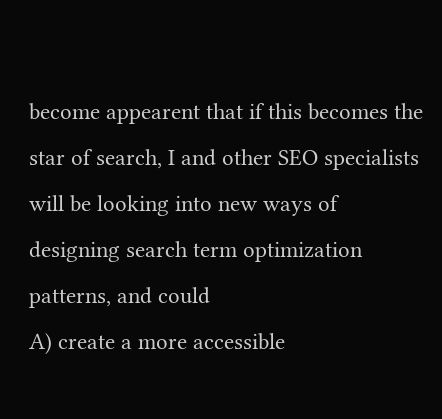become appearent that if this becomes the star of search, I and other SEO specialists will be looking into new ways of designing search term optimization patterns, and could
A) create a more accessible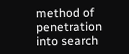method of penetration into search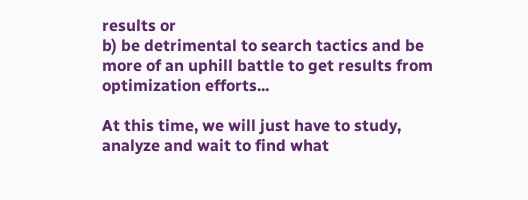results or
b) be detrimental to search tactics and be more of an uphill battle to get results from optimization efforts...

At this time, we will just have to study, analyze and wait to find what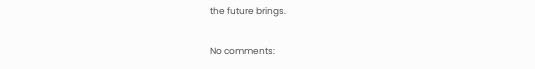the future brings.

No comments: